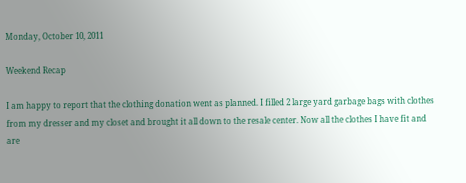Monday, October 10, 2011

Weekend Recap

I am happy to report that the clothing donation went as planned. I filled 2 large yard garbage bags with clothes from my dresser and my closet and brought it all down to the resale center. Now all the clothes I have fit and are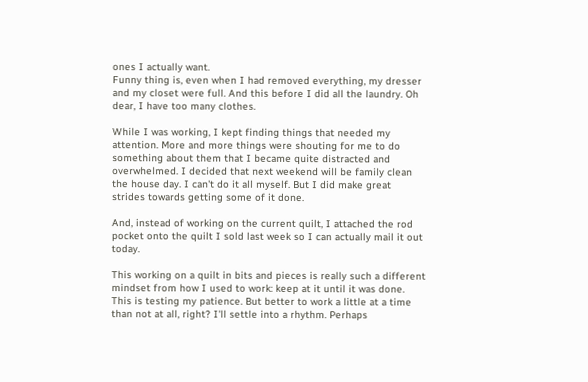ones I actually want.
Funny thing is, even when I had removed everything, my dresser and my closet were full. And this before I did all the laundry. Oh dear, I have too many clothes.

While I was working, I kept finding things that needed my attention. More and more things were shouting for me to do something about them that I became quite distracted and overwhelmed. I decided that next weekend will be family clean the house day. I can't do it all myself. But I did make great strides towards getting some of it done.

And, instead of working on the current quilt, I attached the rod pocket onto the quilt I sold last week so I can actually mail it out today.

This working on a quilt in bits and pieces is really such a different mindset from how I used to work: keep at it until it was done. This is testing my patience. But better to work a little at a time than not at all, right? I'll settle into a rhythm. Perhaps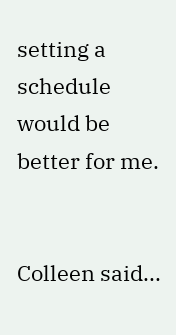setting a schedule would be better for me.


Colleen said...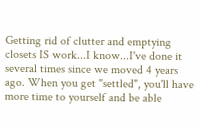Getting rid of clutter and emptying closets IS work...I know...I've done it several times since we moved 4 years ago. When you get "settled", you'll have more time to yourself and be able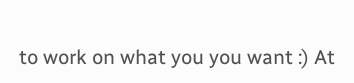to work on what you you want :) At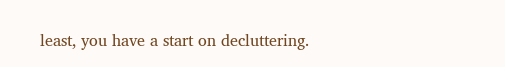least, you have a start on decluttering.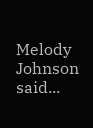Melody Johnson said...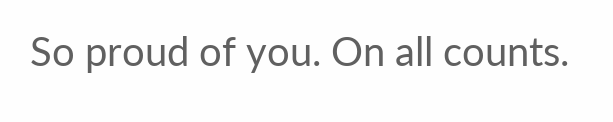So proud of you. On all counts.